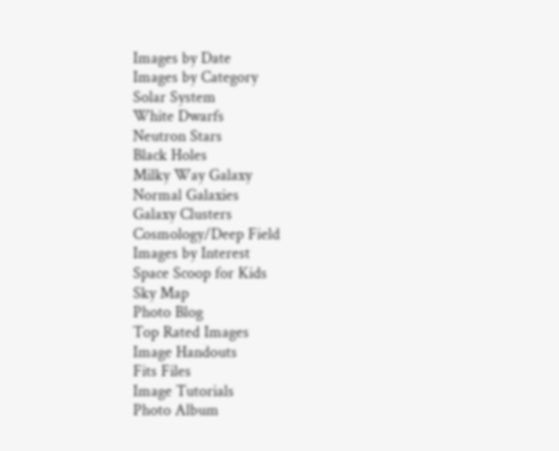Images by Date
Images by Category
Solar System
White Dwarfs
Neutron Stars
Black Holes
Milky Way Galaxy
Normal Galaxies
Galaxy Clusters
Cosmology/Deep Field
Images by Interest
Space Scoop for Kids
Sky Map
Photo Blog
Top Rated Images
Image Handouts
Fits Files
Image Tutorials
Photo Album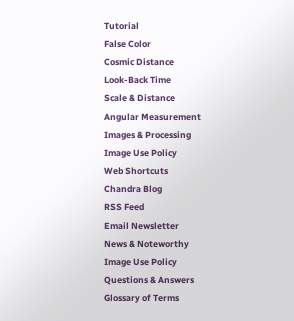Tutorial
False Color
Cosmic Distance
Look-Back Time
Scale & Distance
Angular Measurement
Images & Processing
Image Use Policy
Web Shortcuts
Chandra Blog
RSS Feed
Email Newsletter
News & Noteworthy
Image Use Policy
Questions & Answers
Glossary of Terms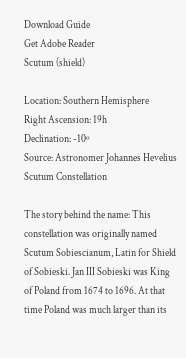Download Guide
Get Adobe Reader
Scutum (shield)

Location: Southern Hemisphere
Right Ascension: 19h
Declination: -10º
Source: Astronomer Johannes Hevelius
Scutum Constellation

The story behind the name: This constellation was originally named Scutum Sobiescianum, Latin for Shield of Sobieski. Jan III Sobieski was King of Poland from 1674 to 1696. At that time Poland was much larger than its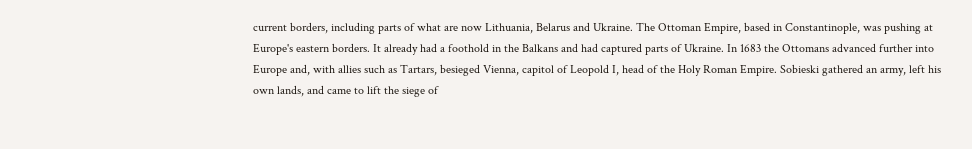current borders, including parts of what are now Lithuania, Belarus and Ukraine. The Ottoman Empire, based in Constantinople, was pushing at Europe's eastern borders. It already had a foothold in the Balkans and had captured parts of Ukraine. In 1683 the Ottomans advanced further into Europe and, with allies such as Tartars, besieged Vienna, capitol of Leopold I, head of the Holy Roman Empire. Sobieski gathered an army, left his own lands, and came to lift the siege of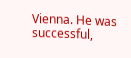Vienna. He was successful,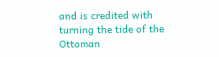and is credited with turning the tide of the Ottoman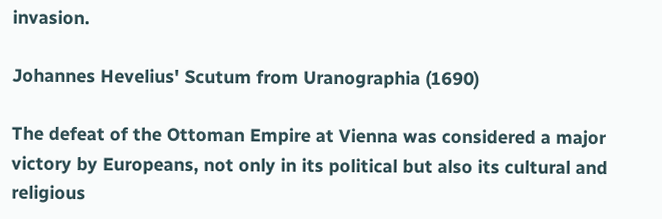invasion.

Johannes Hevelius' Scutum from Uranographia (1690)

The defeat of the Ottoman Empire at Vienna was considered a major victory by Europeans, not only in its political but also its cultural and religious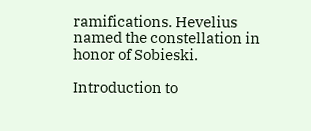ramifications. Hevelius named the constellation in honor of Sobieski.

Introduction to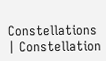Constellations | Constellation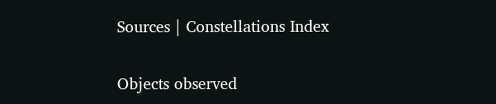Sources | Constellations Index

Objects observed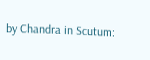by Chandra in Scutum: